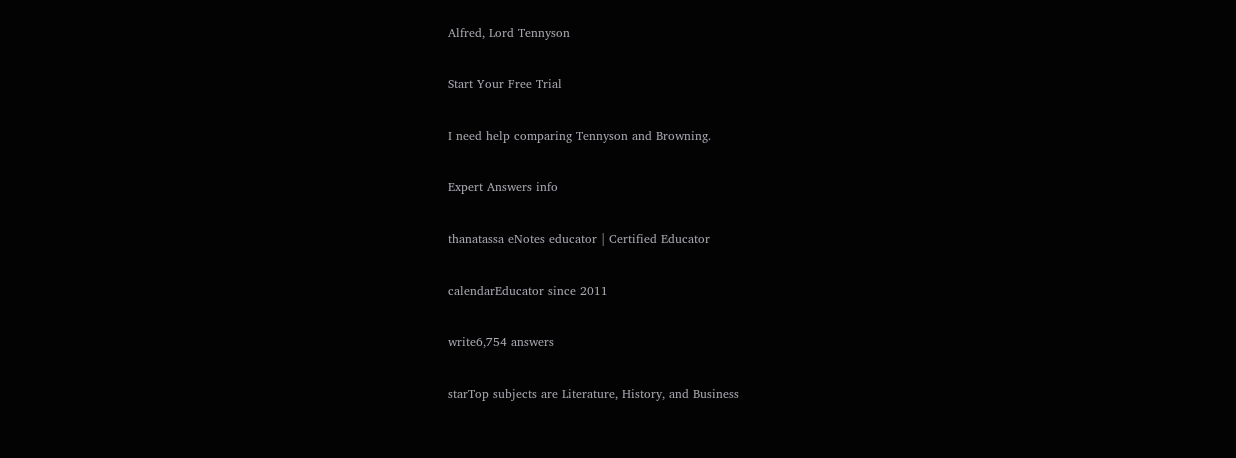Alfred, Lord Tennyson

Start Your Free Trial

I need help comparing Tennyson and Browning.

Expert Answers info

thanatassa eNotes educator | Certified Educator

calendarEducator since 2011

write6,754 answers

starTop subjects are Literature, History, and Business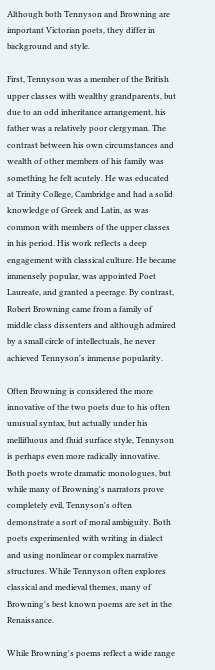Although both Tennyson and Browning are important Victorian poets, they differ in background and style.

First, Tennyson was a member of the British upper classes with wealthy grandparents, but due to an odd inheritance arrangement, his father was a relatively poor clergyman. The contrast between his own circumstances and wealth of other members of his family was something he felt acutely. He was educated at Trinity College, Cambridge and had a solid knowledge of Greek and Latin, as was common with members of the upper classes in his period. His work reflects a deep engagement with classical culture. He became immensely popular, was appointed Poet Laureate, and granted a peerage. By contrast, Robert Browning came from a family of middle class dissenters and although admired by a small circle of intellectuals, he never achieved Tennyson's immense popularity.

Often Browning is considered the more innovative of the two poets due to his often unusual syntax, but actually under his mellifluous and fluid surface style, Tennyson is perhaps even more radically innovative. Both poets wrote dramatic monologues, but while many of Browning's narrators prove completely evil, Tennyson's often demonstrate a sort of moral ambiguity. Both poets experimented with writing in dialect and using nonlinear or complex narrative structures. While Tennyson often explores classical and medieval themes, many of Browning's best known poems are set in the Renaissance.

While Browning's poems reflect a wide range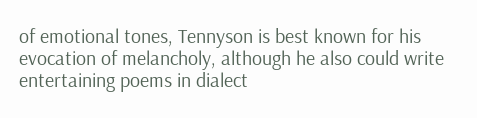of emotional tones, Tennyson is best known for his evocation of melancholy, although he also could write entertaining poems in dialect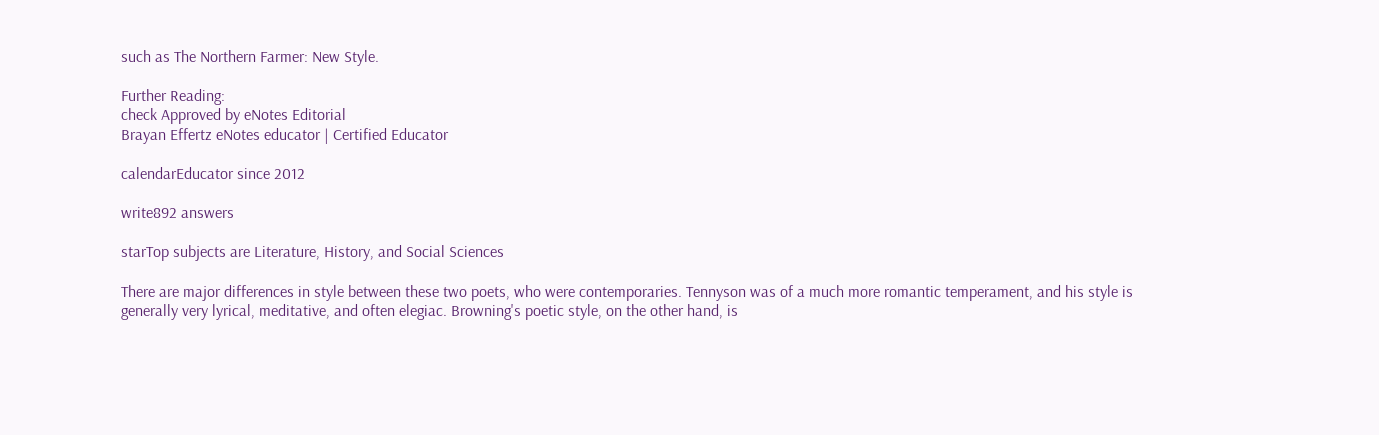such as The Northern Farmer: New Style.

Further Reading:
check Approved by eNotes Editorial
Brayan Effertz eNotes educator | Certified Educator

calendarEducator since 2012

write892 answers

starTop subjects are Literature, History, and Social Sciences

There are major differences in style between these two poets, who were contemporaries. Tennyson was of a much more romantic temperament, and his style is generally very lyrical, meditative, and often elegiac. Browning's poetic style, on the other hand, is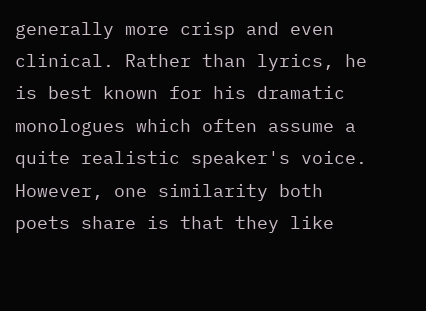generally more crisp and even clinical. Rather than lyrics, he is best known for his dramatic monologues which often assume a quite realistic speaker's voice. However, one similarity both poets share is that they like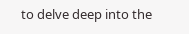to delve deep into the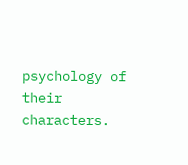psychology of their characters.